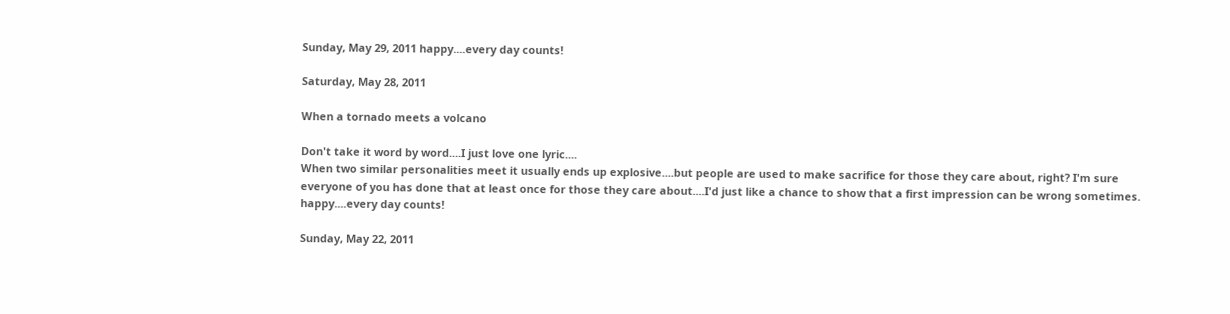Sunday, May 29, 2011 happy....every day counts!

Saturday, May 28, 2011

When a tornado meets a volcano

Don't take it word by word....I just love one lyric....
When two similar personalities meet it usually ends up explosive....but people are used to make sacrifice for those they care about, right? I'm sure everyone of you has done that at least once for those they care about....I'd just like a chance to show that a first impression can be wrong sometimes. happy....every day counts!

Sunday, May 22, 2011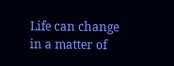Life can change in a matter of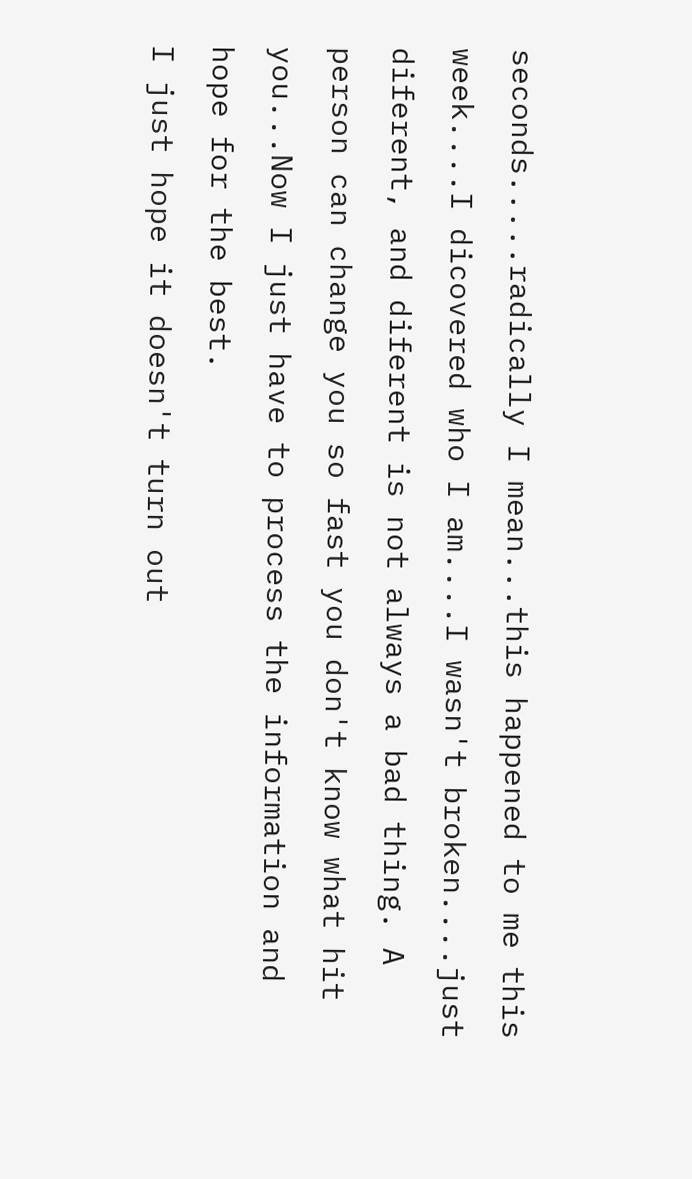seconds.....radically I mean...this happened to me this week....I dicovered who I am....I wasn't broken....just diferent, and diferent is not always a bad thing. A person can change you so fast you don't know what hit you...Now I just have to process the information and hope for the best.
I just hope it doesn't turn out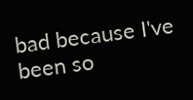bad because I've been so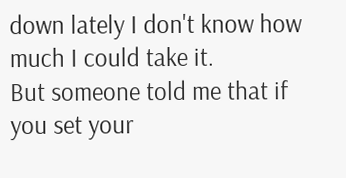down lately I don't know how much I could take it.
But someone told me that if you set your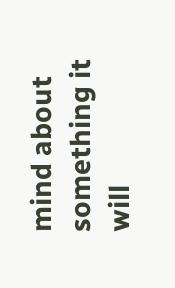mind about something it will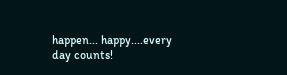happen... happy....every day counts!